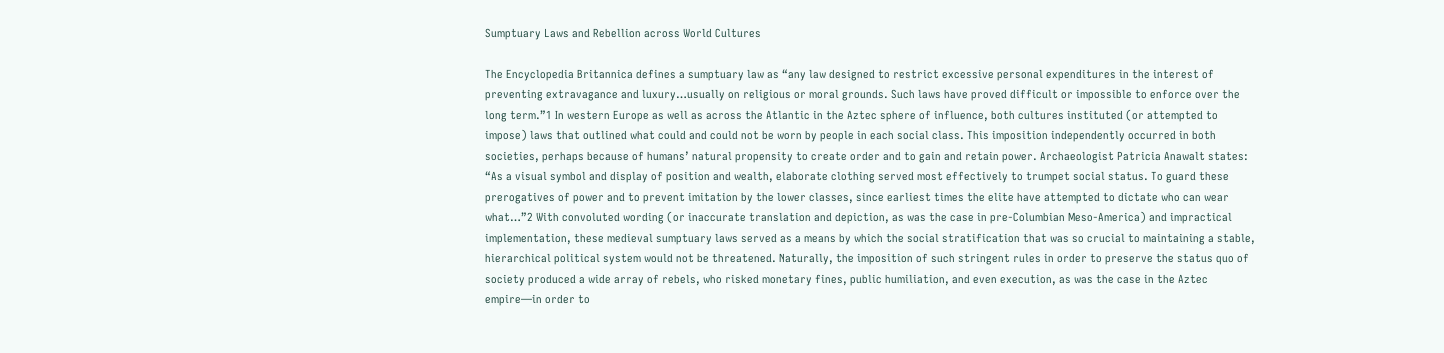Sumptuary Laws and Rebellion across World Cultures

The Encyclopedia Britannica defines a sumptuary law as “any law designed to restrict excessive personal expenditures in the interest of preventing extravagance and luxury…usually on religious or moral grounds. Such laws have proved difficult or impossible to enforce over the long term.”1 In western Europe as well as across the Atlantic in the Aztec sphere of influence, both cultures instituted (or attempted to impose) laws that outlined what could and could not be worn by people in each social class. This imposition independently occurred in both societies, perhaps because of humans’ natural propensity to create order and to gain and retain power. Archaeologist Patricia Anawalt states: “As a visual symbol and display of position and wealth, elaborate clothing served most effectively to trumpet social status. To guard these prerogatives of power and to prevent imitation by the lower classes, since earliest times the elite have attempted to dictate who can wear what…”2 With convoluted wording (or inaccurate translation and depiction, as was the case in pre-Columbian Meso-America) and impractical implementation, these medieval sumptuary laws served as a means by which the social stratification that was so crucial to maintaining a stable, hierarchical political system would not be threatened. Naturally, the imposition of such stringent rules in order to preserve the status quo of society produced a wide array of rebels, who risked monetary fines, public humiliation, and even execution, as was the case in the Aztec empire—in order to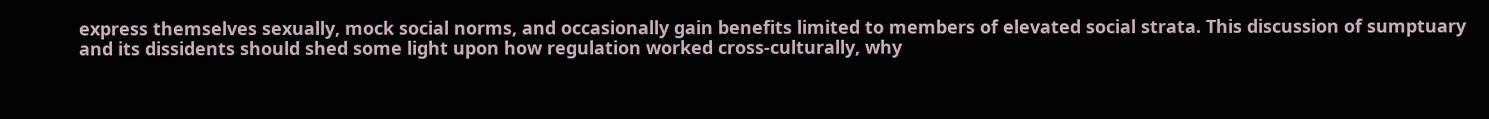express themselves sexually, mock social norms, and occasionally gain benefits limited to members of elevated social strata. This discussion of sumptuary and its dissidents should shed some light upon how regulation worked cross-culturally, why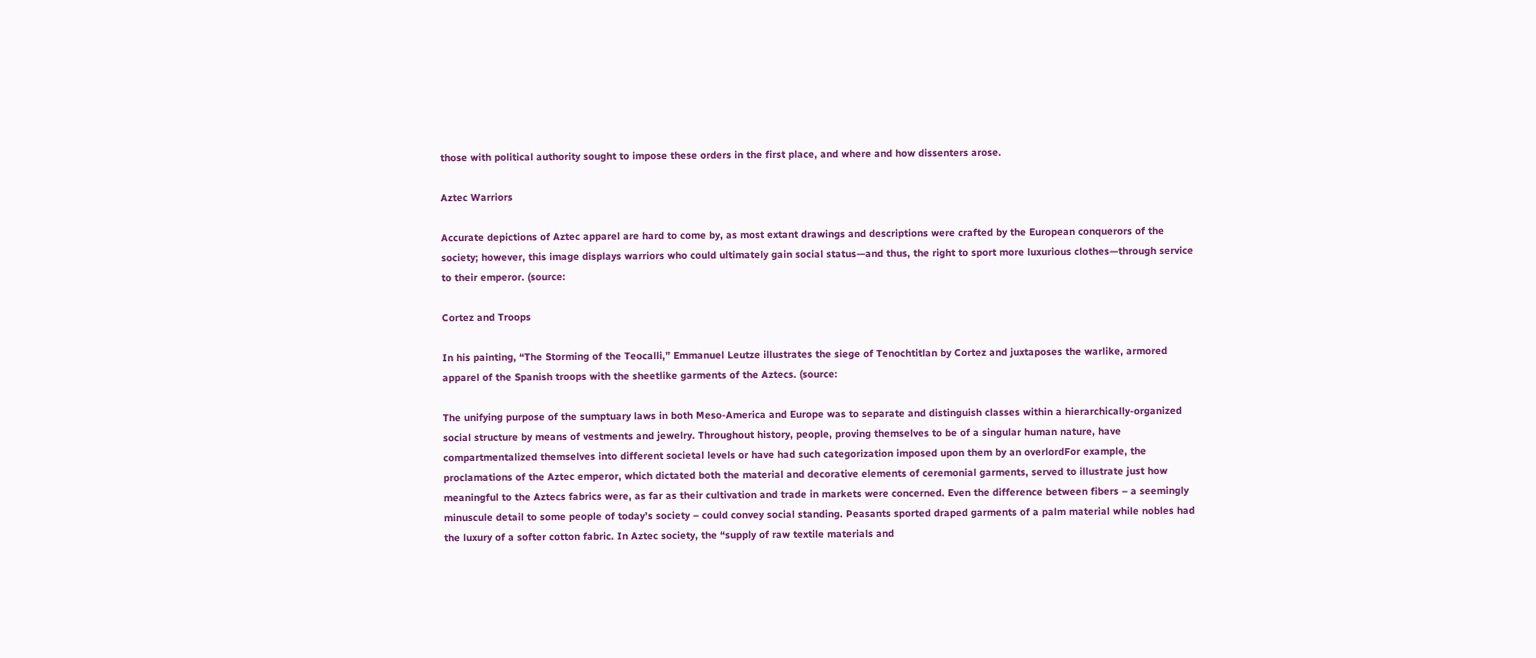those with political authority sought to impose these orders in the first place, and where and how dissenters arose.

Aztec Warriors

Accurate depictions of Aztec apparel are hard to come by, as most extant drawings and descriptions were crafted by the European conquerors of the society; however, this image displays warriors who could ultimately gain social status—and thus, the right to sport more luxurious clothes—through service to their emperor. (source:

Cortez and Troops

In his painting, “The Storming of the Teocalli,” Emmanuel Leutze illustrates the siege of Tenochtitlan by Cortez and juxtaposes the warlike, armored apparel of the Spanish troops with the sheetlike garments of the Aztecs. (source:

The unifying purpose of the sumptuary laws in both Meso-America and Europe was to separate and distinguish classes within a hierarchically-organized social structure by means of vestments and jewelry. Throughout history, people, proving themselves to be of a singular human nature, have compartmentalized themselves into different societal levels or have had such categorization imposed upon them by an overlordFor example, the proclamations of the Aztec emperor, which dictated both the material and decorative elements of ceremonial garments, served to illustrate just how meaningful to the Aztecs fabrics were, as far as their cultivation and trade in markets were concerned. Even the difference between fibers – a seemingly minuscule detail to some people of today’s society – could convey social standing. Peasants sported draped garments of a palm material while nobles had the luxury of a softer cotton fabric. In Aztec society, the “supply of raw textile materials and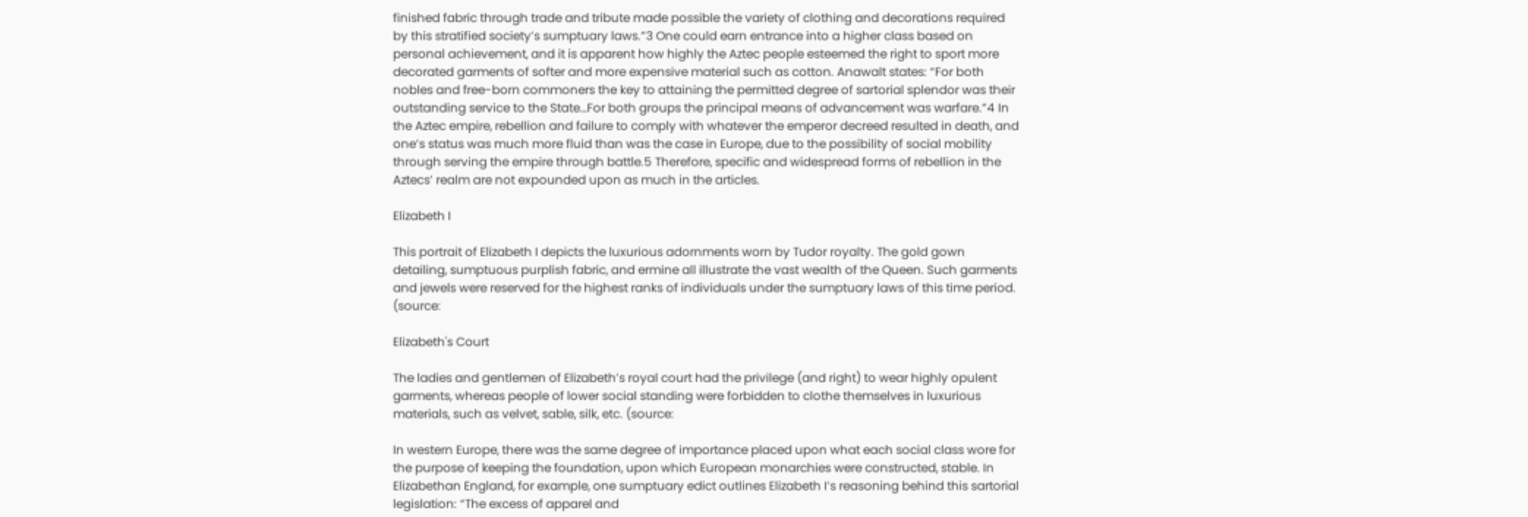finished fabric through trade and tribute made possible the variety of clothing and decorations required by this stratified society’s sumptuary laws.”3 One could earn entrance into a higher class based on personal achievement, and it is apparent how highly the Aztec people esteemed the right to sport more decorated garments of softer and more expensive material such as cotton. Anawalt states: “For both nobles and free-born commoners the key to attaining the permitted degree of sartorial splendor was their outstanding service to the State…For both groups the principal means of advancement was warfare.”4 In the Aztec empire, rebellion and failure to comply with whatever the emperor decreed resulted in death, and one’s status was much more fluid than was the case in Europe, due to the possibility of social mobility through serving the empire through battle.5 Therefore, specific and widespread forms of rebellion in the Aztecs’ realm are not expounded upon as much in the articles.

Elizabeth I

This portrait of Elizabeth I depicts the luxurious adornments worn by Tudor royalty. The gold gown detailing, sumptuous purplish fabric, and ermine all illustrate the vast wealth of the Queen. Such garments and jewels were reserved for the highest ranks of individuals under the sumptuary laws of this time period. (source:

Elizabeth's Court

The ladies and gentlemen of Elizabeth’s royal court had the privilege (and right) to wear highly opulent garments, whereas people of lower social standing were forbidden to clothe themselves in luxurious materials, such as velvet, sable, silk, etc. (source:

In western Europe, there was the same degree of importance placed upon what each social class wore for the purpose of keeping the foundation, upon which European monarchies were constructed, stable. In Elizabethan England, for example, one sumptuary edict outlines Elizabeth I’s reasoning behind this sartorial legislation: “The excess of apparel and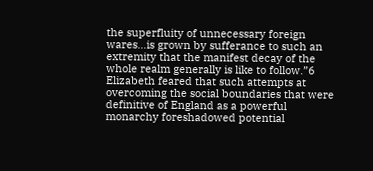the superfluity of unnecessary foreign wares…is grown by sufferance to such an extremity that the manifest decay of the whole realm generally is like to follow.”6 Elizabeth feared that such attempts at overcoming the social boundaries that were definitive of England as a powerful monarchy foreshadowed potential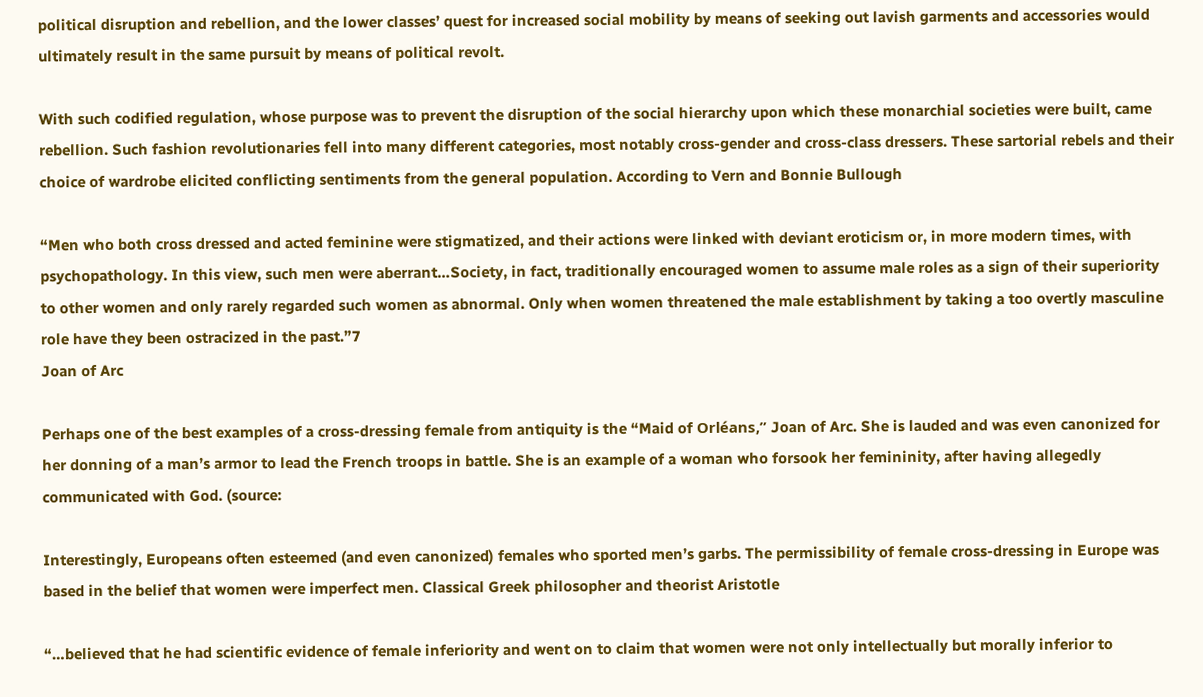political disruption and rebellion, and the lower classes’ quest for increased social mobility by means of seeking out lavish garments and accessories would ultimately result in the same pursuit by means of political revolt.

With such codified regulation, whose purpose was to prevent the disruption of the social hierarchy upon which these monarchial societies were built, came rebellion. Such fashion revolutionaries fell into many different categories, most notably cross-gender and cross-class dressers. These sartorial rebels and their choice of wardrobe elicited conflicting sentiments from the general population. According to Vern and Bonnie Bullough

“Men who both cross dressed and acted feminine were stigmatized, and their actions were linked with deviant eroticism or, in more modern times, with psychopathology. In this view, such men were aberrant…Society, in fact, traditionally encouraged women to assume male roles as a sign of their superiority to other women and only rarely regarded such women as abnormal. Only when women threatened the male establishment by taking a too overtly masculine role have they been ostracized in the past.”7
Joan of Arc

Perhaps one of the best examples of a cross-dressing female from antiquity is the “Maid of Orléans,” Joan of Arc. She is lauded and was even canonized for her donning of a man’s armor to lead the French troops in battle. She is an example of a woman who forsook her femininity, after having allegedly communicated with God. (source:

Interestingly, Europeans often esteemed (and even canonized) females who sported men’s garbs. The permissibility of female cross-dressing in Europe was based in the belief that women were imperfect men. Classical Greek philosopher and theorist Aristotle

“…believed that he had scientific evidence of female inferiority and went on to claim that women were not only intellectually but morally inferior to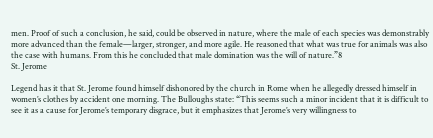men. Proof of such a conclusion, he said, could be observed in nature, where the male of each species was demonstrably more advanced than the female—larger, stronger, and more agile. He reasoned that what was true for animals was also the case with humans. From this he concluded that male domination was the will of nature.”8
St. Jerome

Legend has it that St. Jerome found himself dishonored by the church in Rome when he allegedly dressed himself in women’s clothes by accident one morning. The Bulloughs state: “This seems such a minor incident that it is difficult to see it as a cause for Jerome’s temporary disgrace, but it emphasizes that Jerome’s very willingness to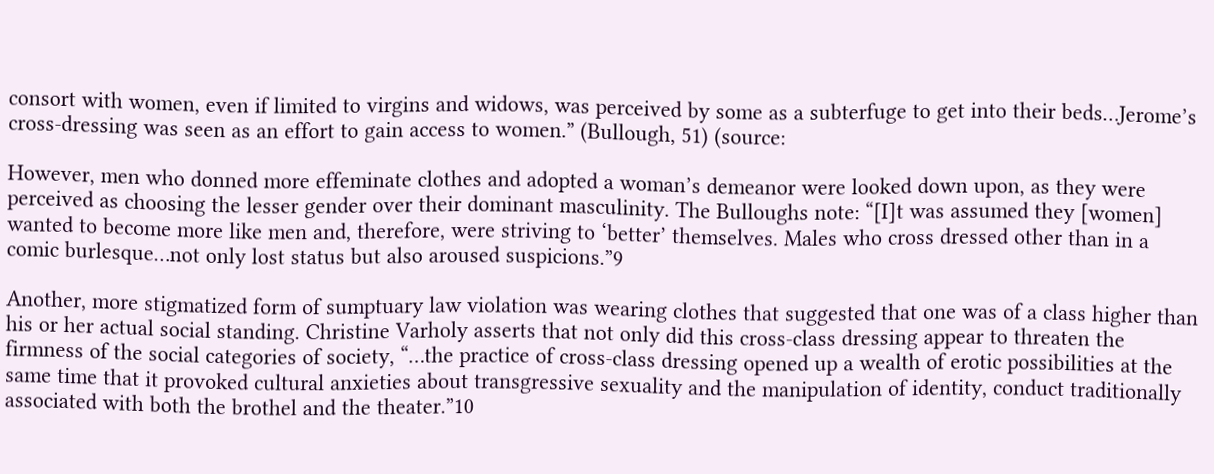consort with women, even if limited to virgins and widows, was perceived by some as a subterfuge to get into their beds…Jerome’s cross-dressing was seen as an effort to gain access to women.” (Bullough, 51) (source:

However, men who donned more effeminate clothes and adopted a woman’s demeanor were looked down upon, as they were perceived as choosing the lesser gender over their dominant masculinity. The Bulloughs note: “[I]t was assumed they [women] wanted to become more like men and, therefore, were striving to ‘better’ themselves. Males who cross dressed other than in a comic burlesque…not only lost status but also aroused suspicions.”9

Another, more stigmatized form of sumptuary law violation was wearing clothes that suggested that one was of a class higher than his or her actual social standing. Christine Varholy asserts that not only did this cross-class dressing appear to threaten the firmness of the social categories of society, “…the practice of cross-class dressing opened up a wealth of erotic possibilities at the same time that it provoked cultural anxieties about transgressive sexuality and the manipulation of identity, conduct traditionally associated with both the brothel and the theater.”10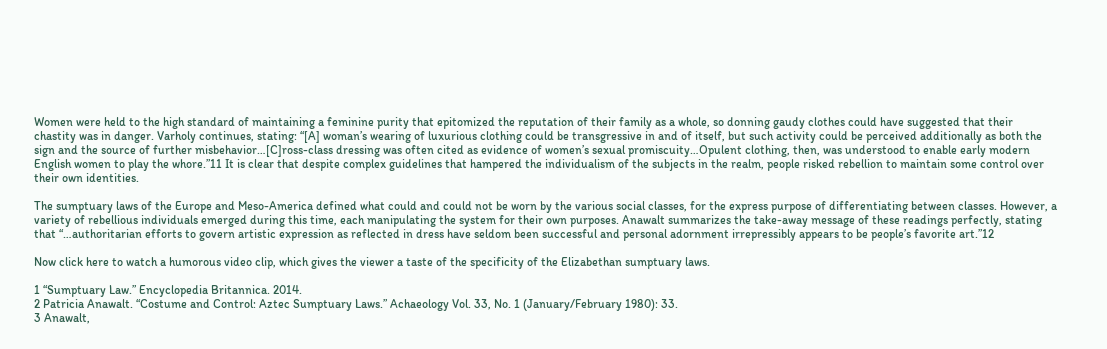Women were held to the high standard of maintaining a feminine purity that epitomized the reputation of their family as a whole, so donning gaudy clothes could have suggested that their chastity was in danger. Varholy continues, stating: “[A] woman’s wearing of luxurious clothing could be transgressive in and of itself, but such activity could be perceived additionally as both the sign and the source of further misbehavior…[C]ross-class dressing was often cited as evidence of women’s sexual promiscuity…Opulent clothing, then, was understood to enable early modern English women to play the whore.”11 It is clear that despite complex guidelines that hampered the individualism of the subjects in the realm, people risked rebellion to maintain some control over their own identities.

The sumptuary laws of the Europe and Meso-America defined what could and could not be worn by the various social classes, for the express purpose of differentiating between classes. However, a variety of rebellious individuals emerged during this time, each manipulating the system for their own purposes. Anawalt summarizes the take-away message of these readings perfectly, stating that “…authoritarian efforts to govern artistic expression as reflected in dress have seldom been successful and personal adornment irrepressibly appears to be people’s favorite art.”12

Now click here to watch a humorous video clip, which gives the viewer a taste of the specificity of the Elizabethan sumptuary laws.

1 “Sumptuary Law.” Encyclopedia Britannica. 2014.
2 Patricia Anawalt. “Costume and Control: Aztec Sumptuary Laws.” Achaeology Vol. 33, No. 1 (January/February 1980): 33.
3 Anawalt,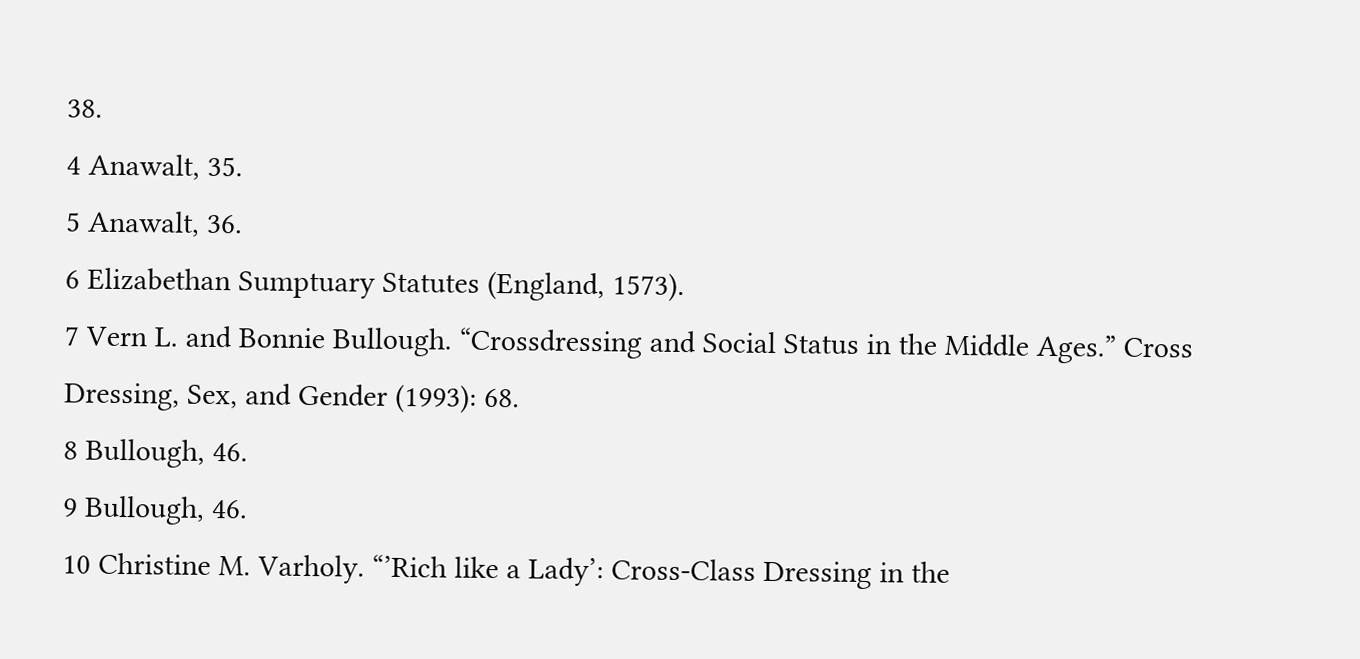38.
4 Anawalt, 35.
5 Anawalt, 36.
6 Elizabethan Sumptuary Statutes (England, 1573).
7 Vern L. and Bonnie Bullough. “Crossdressing and Social Status in the Middle Ages.” Cross Dressing, Sex, and Gender (1993): 68.
8 Bullough, 46.
9 Bullough, 46.
10 Christine M. Varholy. “’Rich like a Lady’: Cross-Class Dressing in the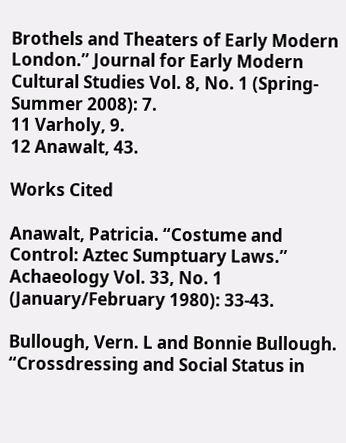Brothels and Theaters of Early Modern London.” Journal for Early Modern Cultural Studies Vol. 8, No. 1 (Spring-Summer 2008): 7.
11 Varholy, 9.
12 Anawalt, 43.

Works Cited

Anawalt, Patricia. “Costume and Control: Aztec Sumptuary Laws.” Achaeology Vol. 33, No. 1 (January/February 1980): 33-43.

Bullough, Vern. L and Bonnie Bullough. “Crossdressing and Social Status in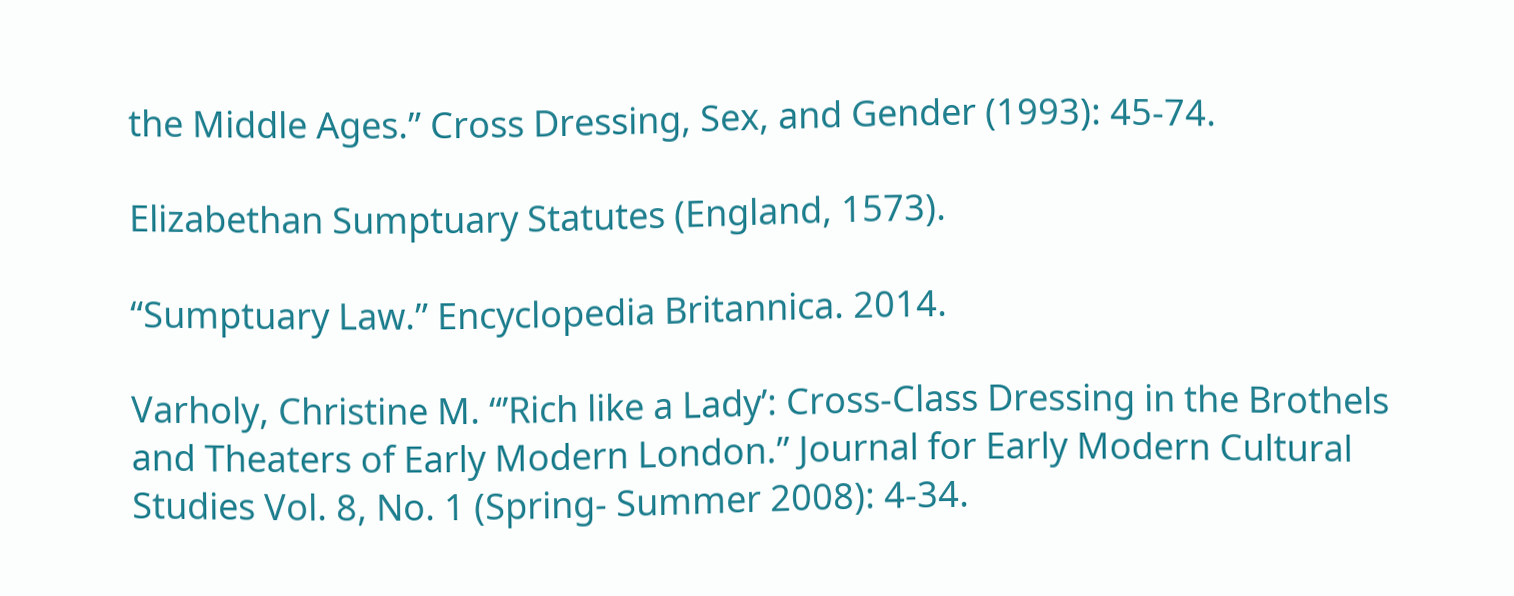the Middle Ages.” Cross Dressing, Sex, and Gender (1993): 45-74.

Elizabethan Sumptuary Statutes (England, 1573).

“Sumptuary Law.” Encyclopedia Britannica. 2014.

Varholy, Christine M. “’Rich like a Lady’: Cross-Class Dressing in the Brothels and Theaters of Early Modern London.” Journal for Early Modern Cultural Studies Vol. 8, No. 1 (Spring- Summer 2008): 4-34.